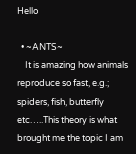Hello

  • ~ANTS~
    It is amazing how animals reproduce so fast, e.g.; spiders, fish, butterfly etc…..This theory is what brought me the topic I am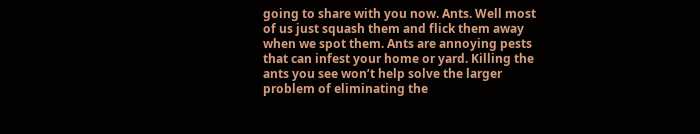going to share with you now. Ants. Well most of us just squash them and flick them away when we spot them. Ants are annoying pests that can infest your home or yard. Killing the ants you see won’t help solve the larger problem of eliminating the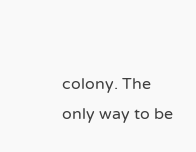colony. The only way to be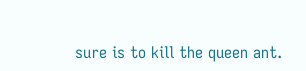sure is to kill the queen ant.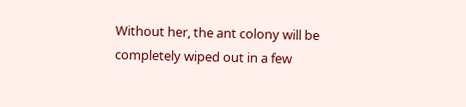Without her, the ant colony will be completely wiped out in a few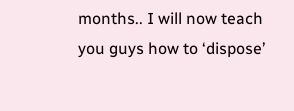months.. I will now teach you guys how to ‘dispose’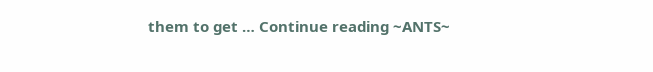them to get … Continue reading ~ANTS~